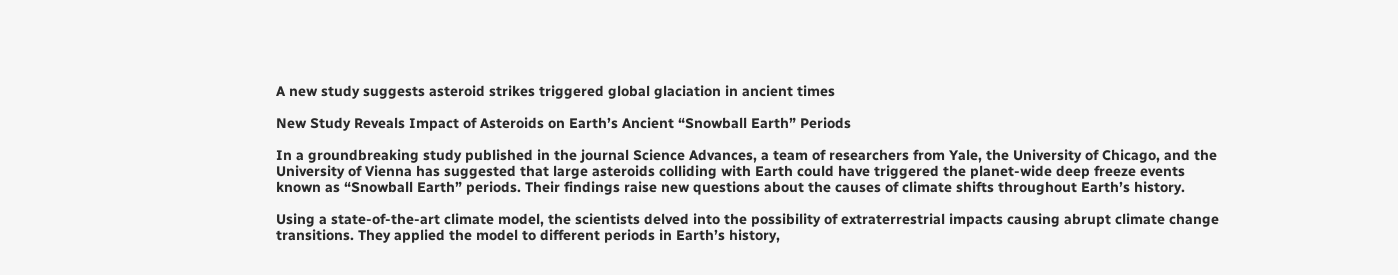A new study suggests asteroid strikes triggered global glaciation in ancient times

New Study Reveals Impact of Asteroids on Earth’s Ancient “Snowball Earth” Periods

In a groundbreaking study published in the journal Science Advances, a team of researchers from Yale, the University of Chicago, and the University of Vienna has suggested that large asteroids colliding with Earth could have triggered the planet-wide deep freeze events known as “Snowball Earth” periods. Their findings raise new questions about the causes of climate shifts throughout Earth’s history.

Using a state-of-the-art climate model, the scientists delved into the possibility of extraterrestrial impacts causing abrupt climate change transitions. They applied the model to different periods in Earth’s history,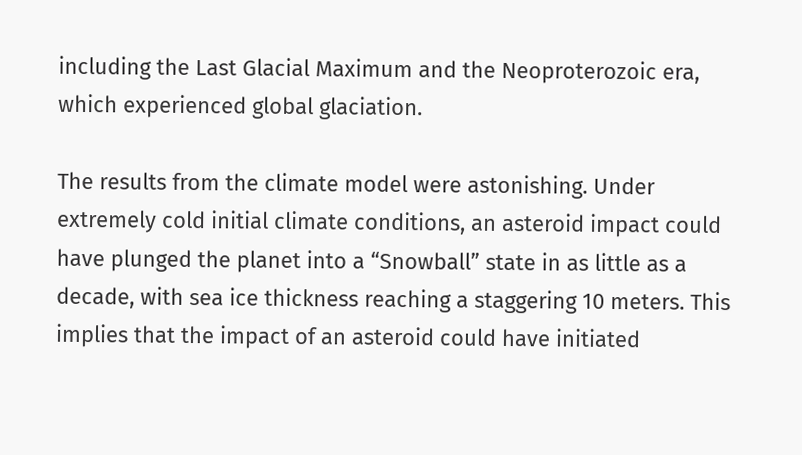including the Last Glacial Maximum and the Neoproterozoic era, which experienced global glaciation.

The results from the climate model were astonishing. Under extremely cold initial climate conditions, an asteroid impact could have plunged the planet into a “Snowball” state in as little as a decade, with sea ice thickness reaching a staggering 10 meters. This implies that the impact of an asteroid could have initiated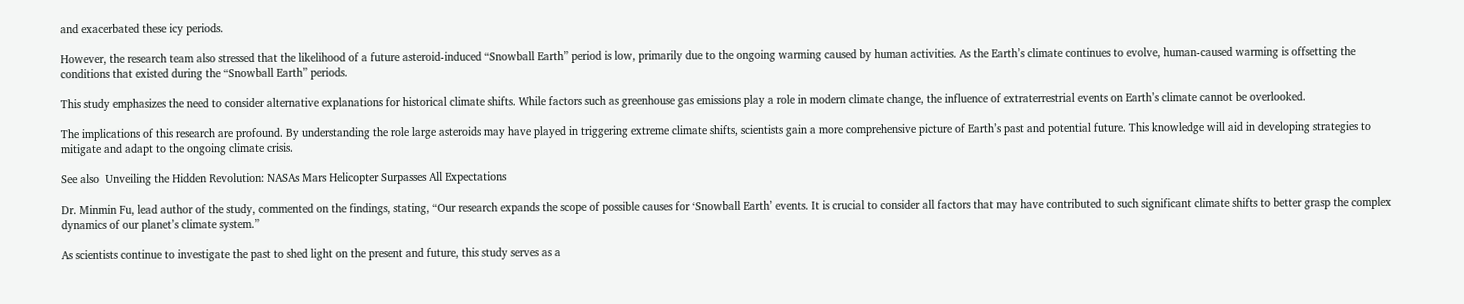and exacerbated these icy periods.

However, the research team also stressed that the likelihood of a future asteroid-induced “Snowball Earth” period is low, primarily due to the ongoing warming caused by human activities. As the Earth’s climate continues to evolve, human-caused warming is offsetting the conditions that existed during the “Snowball Earth” periods.

This study emphasizes the need to consider alternative explanations for historical climate shifts. While factors such as greenhouse gas emissions play a role in modern climate change, the influence of extraterrestrial events on Earth’s climate cannot be overlooked.

The implications of this research are profound. By understanding the role large asteroids may have played in triggering extreme climate shifts, scientists gain a more comprehensive picture of Earth’s past and potential future. This knowledge will aid in developing strategies to mitigate and adapt to the ongoing climate crisis.

See also  Unveiling the Hidden Revolution: NASAs Mars Helicopter Surpasses All Expectations

Dr. Minmin Fu, lead author of the study, commented on the findings, stating, “Our research expands the scope of possible causes for ‘Snowball Earth’ events. It is crucial to consider all factors that may have contributed to such significant climate shifts to better grasp the complex dynamics of our planet’s climate system.”

As scientists continue to investigate the past to shed light on the present and future, this study serves as a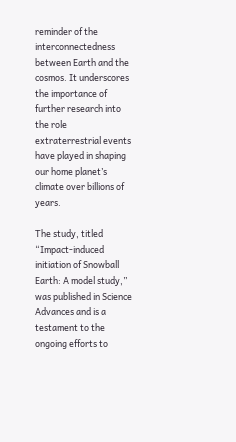reminder of the interconnectedness between Earth and the cosmos. It underscores the importance of further research into the role extraterrestrial events have played in shaping our home planet’s climate over billions of years.

The study, titled “Impact-induced initiation of Snowball Earth: A model study,” was published in Science Advances and is a testament to the ongoing efforts to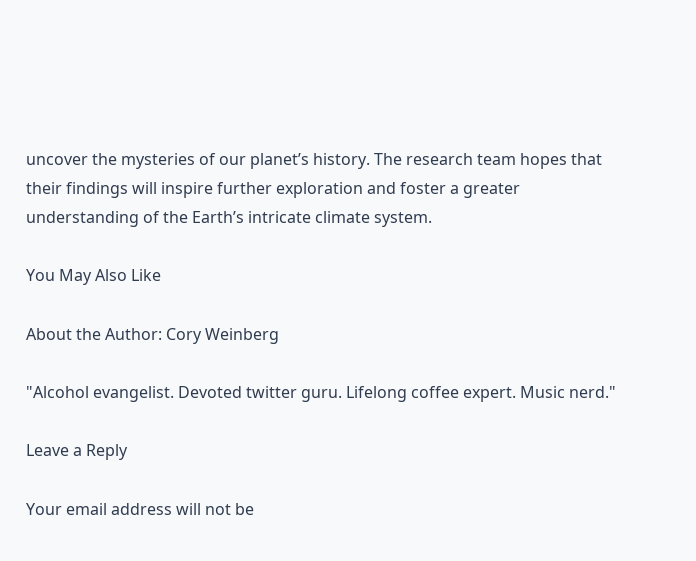uncover the mysteries of our planet’s history. The research team hopes that their findings will inspire further exploration and foster a greater understanding of the Earth’s intricate climate system.

You May Also Like

About the Author: Cory Weinberg

"Alcohol evangelist. Devoted twitter guru. Lifelong coffee expert. Music nerd."

Leave a Reply

Your email address will not be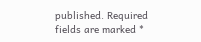published. Required fields are marked *